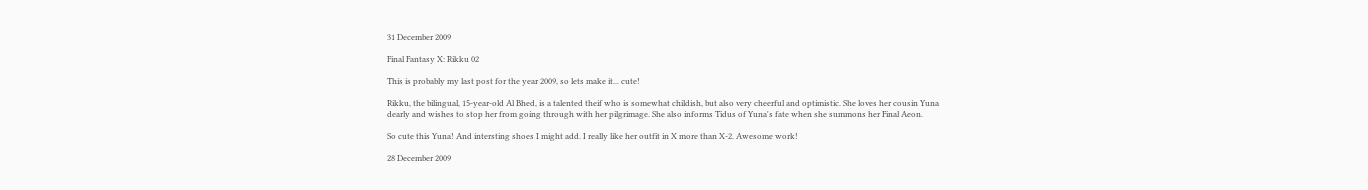31 December 2009

Final Fantasy X: Rikku 02

This is probably my last post for the year 2009, so lets make it... cute!

Rikku, the bilingual, 15-year-old Al Bhed, is a talented theif who is somewhat childish, but also very cheerful and optimistic. She loves her cousin Yuna dearly and wishes to stop her from going through with her pilgrimage. She also informs Tidus of Yuna's fate when she summons her Final Aeon.

So cute this Yuna! And intersting shoes I might add. I really like her outfit in X more than X-2. Awesome work!

28 December 2009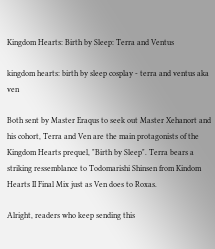Kingdom Hearts: Birth by Sleep: Terra and Ventus

kingdom hearts: birth by sleep cosplay - terra and ventus aka ven

Both sent by Master Eraqus to seek out Master Xehanort and his cohort, Terra and Ven are the main protagonists of the Kingdom Hearts prequel, "Birth by Sleep". Terra bears a striking ressemblance to Todomarishi Shinsen from Kindom Hearts II Final Mix just as Ven does to Roxas.

Alright, readers who keep sending this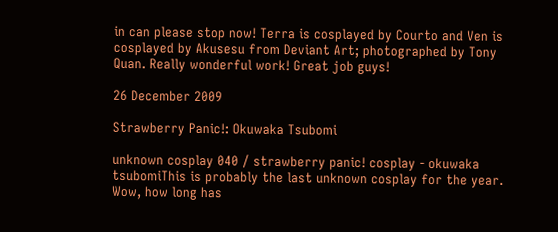in can please stop now! Terra is cosplayed by Courto and Ven is cosplayed by Akusesu from Deviant Art; photographed by Tony Quan. Really wonderful work! Great job guys!

26 December 2009

Strawberry Panic!: Okuwaka Tsubomi

unknown cosplay 040 / strawberry panic! cosplay - okuwaka tsubomiThis is probably the last unknown cosplay for the year. Wow, how long has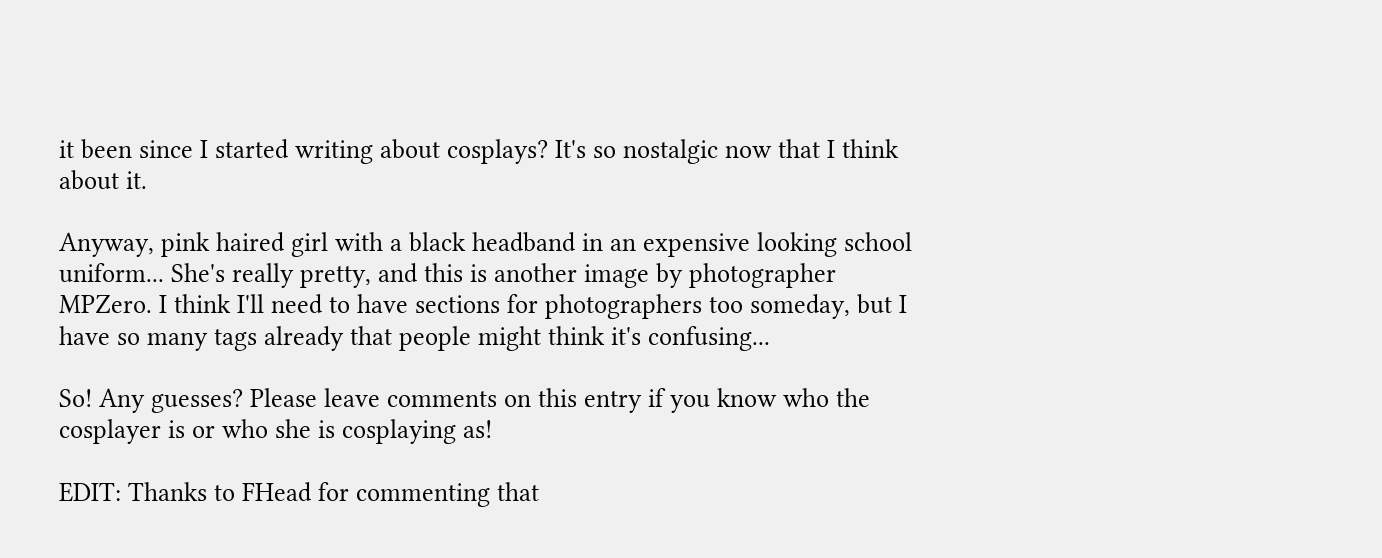it been since I started writing about cosplays? It's so nostalgic now that I think about it.

Anyway, pink haired girl with a black headband in an expensive looking school uniform... She's really pretty, and this is another image by photographer MPZero. I think I'll need to have sections for photographers too someday, but I have so many tags already that people might think it's confusing...

So! Any guesses? Please leave comments on this entry if you know who the cosplayer is or who she is cosplaying as!

EDIT: Thanks to FHead for commenting that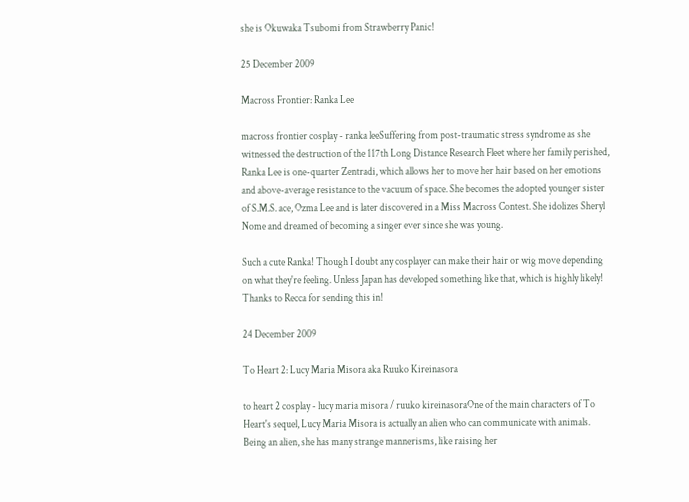she is Okuwaka Tsubomi from Strawberry Panic!

25 December 2009

Macross Frontier: Ranka Lee

macross frontier cosplay - ranka leeSuffering from post-traumatic stress syndrome as she witnessed the destruction of the 117th Long Distance Research Fleet where her family perished, Ranka Lee is one-quarter Zentradi, which allows her to move her hair based on her emotions and above-average resistance to the vacuum of space. She becomes the adopted younger sister of S.M.S. ace, Ozma Lee and is later discovered in a Miss Macross Contest. She idolizes Sheryl Nome and dreamed of becoming a singer ever since she was young.

Such a cute Ranka! Though I doubt any cosplayer can make their hair or wig move depending on what they're feeling. Unless Japan has developed something like that, which is highly likely! Thanks to Recca for sending this in!

24 December 2009

To Heart 2: Lucy Maria Misora aka Ruuko Kireinasora

to heart 2 cosplay - lucy maria misora / ruuko kireinasoraOne of the main characters of To Heart's sequel, Lucy Maria Misora is actually an alien who can communicate with animals. Being an alien, she has many strange mannerisms, like raising her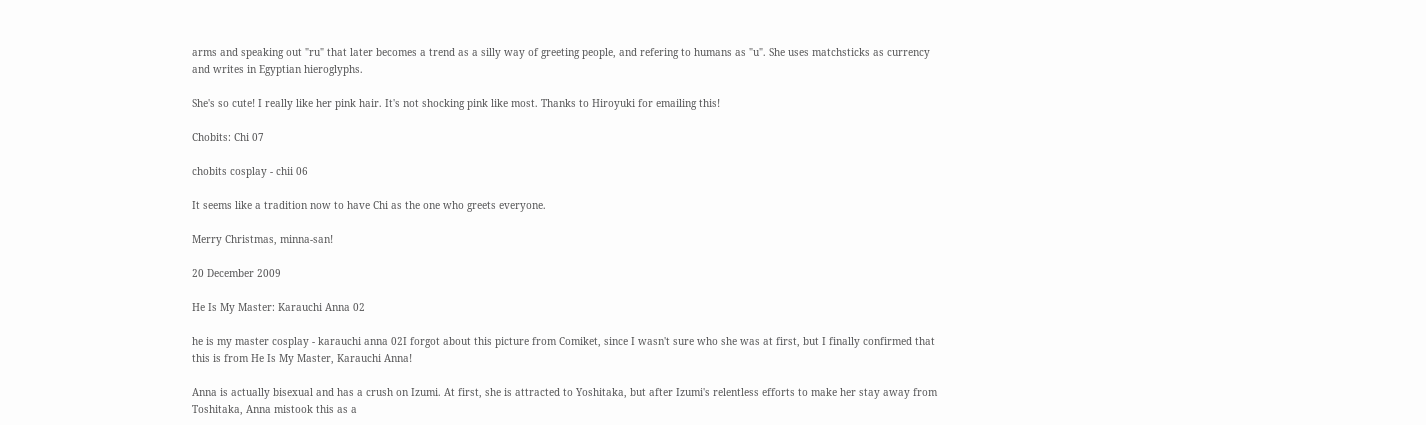arms and speaking out "ru" that later becomes a trend as a silly way of greeting people, and refering to humans as "u". She uses matchsticks as currency and writes in Egyptian hieroglyphs.

She's so cute! I really like her pink hair. It's not shocking pink like most. Thanks to Hiroyuki for emailing this!

Chobits: Chi 07

chobits cosplay - chii 06

It seems like a tradition now to have Chi as the one who greets everyone.

Merry Christmas, minna-san!

20 December 2009

He Is My Master: Karauchi Anna 02

he is my master cosplay - karauchi anna 02I forgot about this picture from Comiket, since I wasn't sure who she was at first, but I finally confirmed that this is from He Is My Master, Karauchi Anna!

Anna is actually bisexual and has a crush on Izumi. At first, she is attracted to Yoshitaka, but after Izumi's relentless efforts to make her stay away from Toshitaka, Anna mistook this as a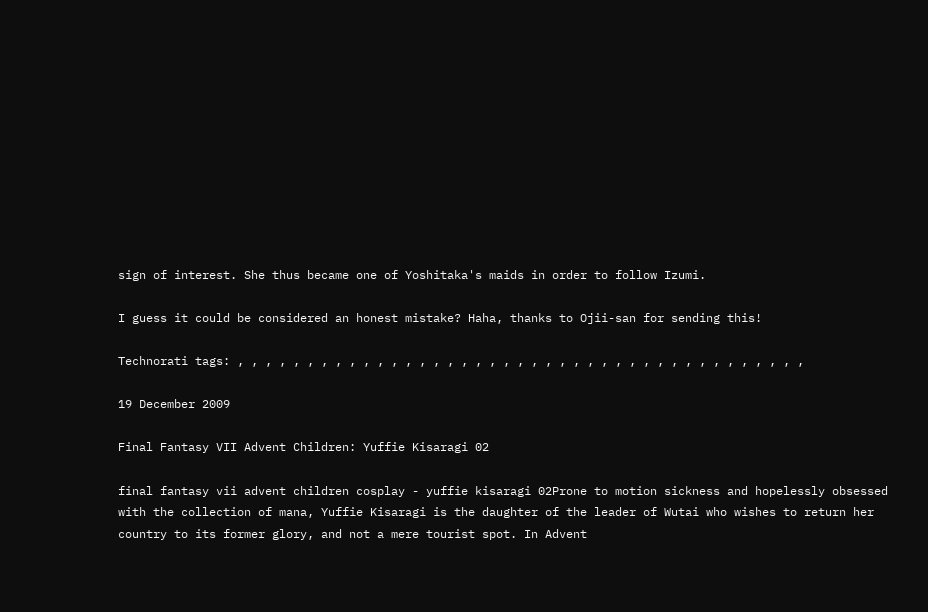sign of interest. She thus became one of Yoshitaka's maids in order to follow Izumi.

I guess it could be considered an honest mistake? Haha, thanks to Ojii-san for sending this!

Technorati tags: , , , , , , , , , , , , , , , , , , , , , , , , , , , , , , , , , , , , , , , , ,

19 December 2009

Final Fantasy VII Advent Children: Yuffie Kisaragi 02

final fantasy vii advent children cosplay - yuffie kisaragi 02Prone to motion sickness and hopelessly obsessed with the collection of mana, Yuffie Kisaragi is the daughter of the leader of Wutai who wishes to return her country to its former glory, and not a mere tourist spot. In Advent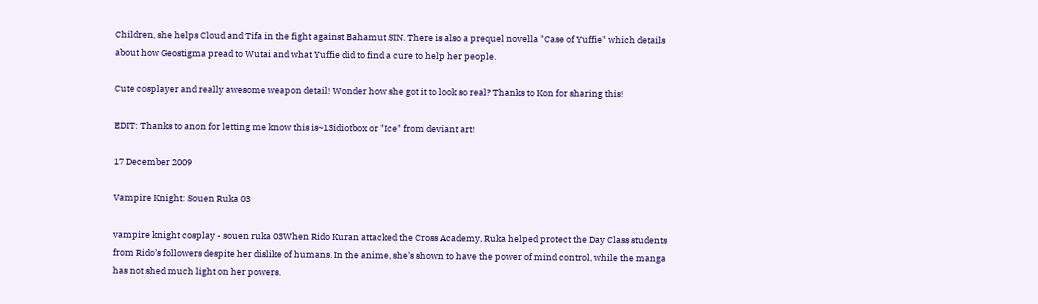Children, she helps Cloud and Tifa in the fight against Bahamut SIN. There is also a prequel novella "Case of Yuffie" which details about how Geostigma pread to Wutai and what Yuffie did to find a cure to help her people.

Cute cosplayer and really awesome weapon detail! Wonder how she got it to look so real? Thanks to Kon for sharing this!

EDIT: Thanks to anon for letting me know this is~13idiotbox or "Ice" from deviant art!

17 December 2009

Vampire Knight: Souen Ruka 03

vampire knight cosplay - souen ruka 03When Rido Kuran attacked the Cross Academy, Ruka helped protect the Day Class students from Rido’s followers despite her dislike of humans. In the anime, she’s shown to have the power of mind control, while the manga has not shed much light on her powers.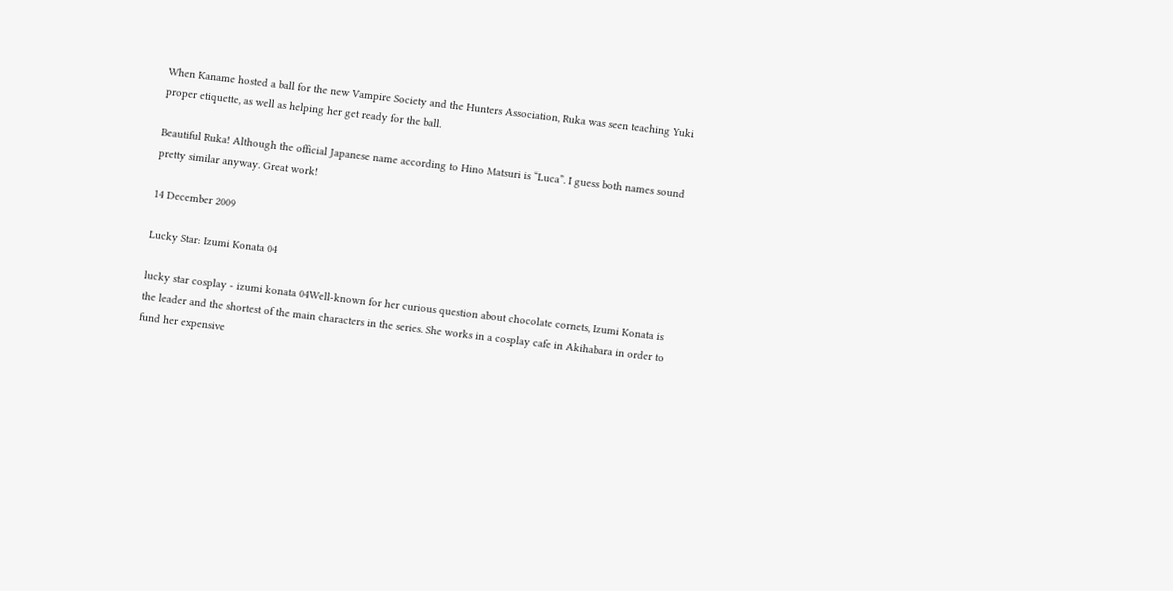When Kaname hosted a ball for the new Vampire Society and the Hunters Association, Ruka was seen teaching Yuki proper etiquette, as well as helping her get ready for the ball.

Beautiful Ruka! Although the official Japanese name according to Hino Matsuri is “Luca”. I guess both names sound pretty similar anyway. Great work!

14 December 2009

Lucky Star: Izumi Konata 04

lucky star cosplay - izumi konata 04Well-known for her curious question about chocolate cornets, Izumi Konata is the leader and the shortest of the main characters in the series. She works in a cosplay cafe in Akihabara in order to fund her expensive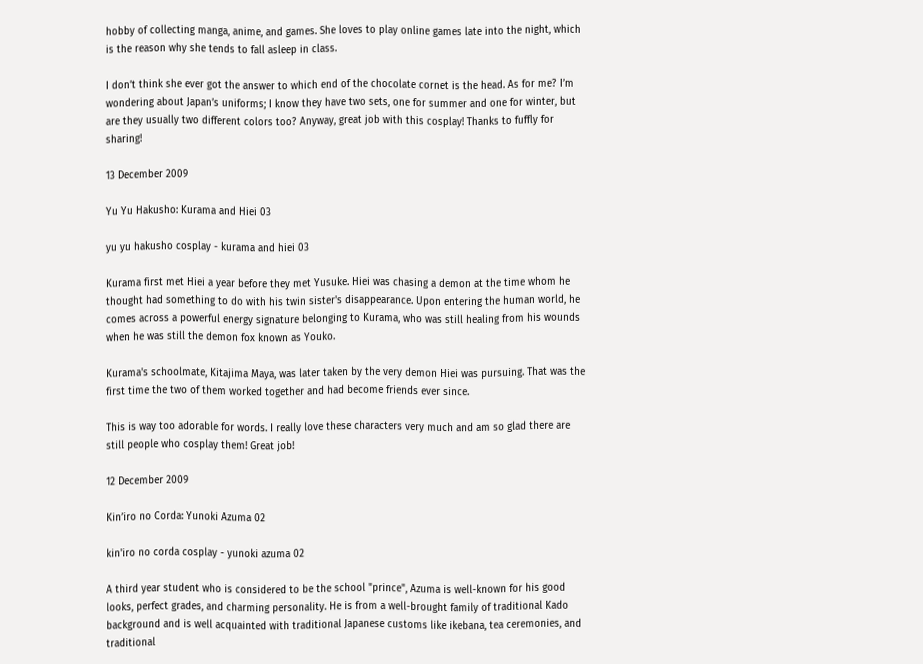hobby of collecting manga, anime, and games. She loves to play online games late into the night, which is the reason why she tends to fall asleep in class.

I don’t think she ever got the answer to which end of the chocolate cornet is the head. As for me? I’m wondering about Japan’s uniforms; I know they have two sets, one for summer and one for winter, but are they usually two different colors too? Anyway, great job with this cosplay! Thanks to fuffly for sharing!

13 December 2009

Yu Yu Hakusho: Kurama and Hiei 03

yu yu hakusho cosplay - kurama and hiei 03

Kurama first met Hiei a year before they met Yusuke. Hiei was chasing a demon at the time whom he thought had something to do with his twin sister's disappearance. Upon entering the human world, he comes across a powerful energy signature belonging to Kurama, who was still healing from his wounds when he was still the demon fox known as Youko.

Kurama's schoolmate, Kitajima Maya, was later taken by the very demon Hiei was pursuing. That was the first time the two of them worked together and had become friends ever since.

This is way too adorable for words. I really love these characters very much and am so glad there are still people who cosplay them! Great job!

12 December 2009

Kin’iro no Corda: Yunoki Azuma 02

kin'iro no corda cosplay - yunoki azuma 02

A third year student who is considered to be the school "prince", Azuma is well-known for his good looks, perfect grades, and charming personality. He is from a well-brought family of traditional Kado background and is well acquainted with traditional Japanese customs like ikebana, tea ceremonies, and traditional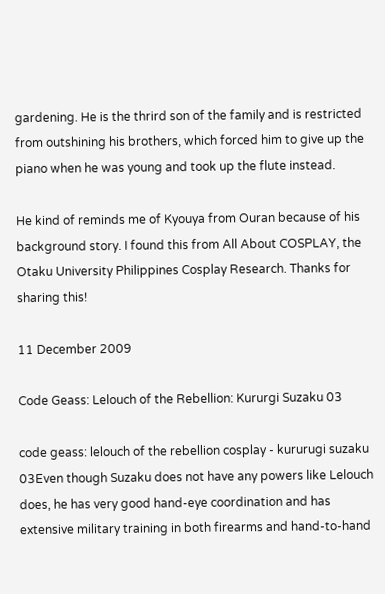gardening. He is the thrird son of the family and is restricted from outshining his brothers, which forced him to give up the piano when he was young and took up the flute instead.

He kind of reminds me of Kyouya from Ouran because of his background story. I found this from All About COSPLAY, the Otaku University Philippines Cosplay Research. Thanks for sharing this!

11 December 2009

Code Geass: Lelouch of the Rebellion: Kururgi Suzaku 03

code geass: lelouch of the rebellion cosplay - kururugi suzaku 03Even though Suzaku does not have any powers like Lelouch does, he has very good hand-eye coordination and has extensive military training in both firearms and hand-to-hand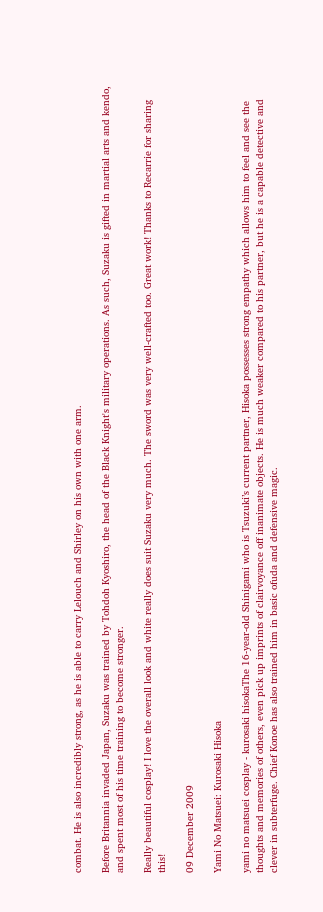combat. He is also incredibly strong, as he is able to carry Lelouch and Shirley on his own with one arm.

Before Britannia invaded Japan, Suzaku was trained by Tohdoh Kyoshiro, the head of the Black Knight's military operations. As such, Suzaku is gifted in martial arts and kendo, and spent most of his time training to become stronger.

Really beautiful cosplay! I love the overall look and white really does suit Suzaku very much. The sword was very well-crafted too. Great work! Thanks to Recarrie for sharing this!

09 December 2009

Yami No Matsuei: Kurosaki Hisoka

yami no matsuei cosplay - kurosaki hisokaThe 16-year-old Shinigami who is Tsuzuki’s current partner, Hisoka possesses strong empathy which allows him to feel and see the thoughts and memories of others, even pick up imprints of clairvoyance off inanimate objects. He is much weaker compared to his partner, but he is a capable detective and clever in subterfuge. Chief Konoe has also trained him in basic ofuda and defensive magic.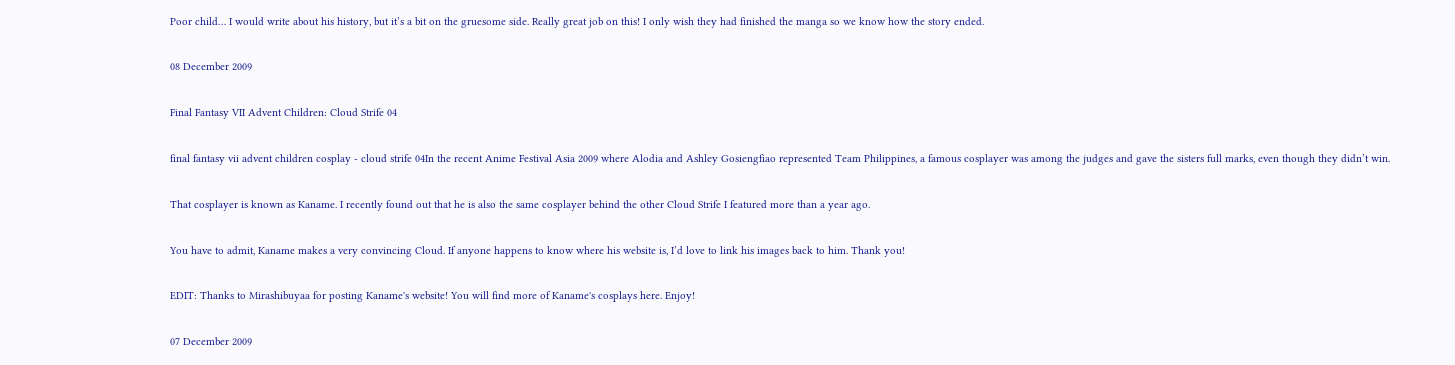Poor child… I would write about his history, but it’s a bit on the gruesome side. Really great job on this! I only wish they had finished the manga so we know how the story ended.

08 December 2009

Final Fantasy VII Advent Children: Cloud Strife 04

final fantasy vii advent children cosplay - cloud strife 04In the recent Anime Festival Asia 2009 where Alodia and Ashley Gosiengfiao represented Team Philippines, a famous cosplayer was among the judges and gave the sisters full marks, even though they didn’t win.

That cosplayer is known as Kaname. I recently found out that he is also the same cosplayer behind the other Cloud Strife I featured more than a year ago.

You have to admit, Kaname makes a very convincing Cloud. If anyone happens to know where his website is, I’d love to link his images back to him. Thank you!

EDIT: Thanks to Mirashibuyaa for posting Kaname's website! You will find more of Kaname's cosplays here. Enjoy!

07 December 2009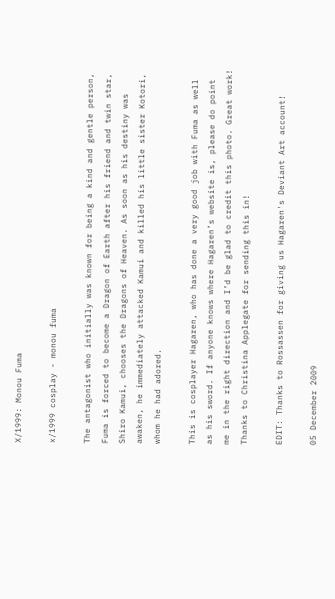X/1999: Monou Fuma

x/1999 cosplay - monou fuma

The antagonist who initially was known for being a kind and gentle person, Fuma is forced to become a Dragon of Earth after his friend and twin star, Shiro Kamui, chooses the Dragons of Heaven. As soon as his destiny was awaken, he immediately attacked Kamui and killed his little sister Kotori, whom he had adored.

This is cosplayer Hagaren, who has done a very good job with Fuma as well as his sword. If anyone knows where Hagaren’s website is, please do point me in the right direction and I’d be glad to credit this photo. Great work! Thanks to Christina Applegate for sending this in!

EDIT: Thanks to Rossassen for giving us Hagaren's Deviant Art account!

05 December 2009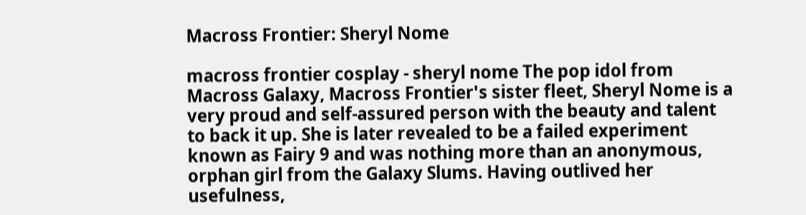Macross Frontier: Sheryl Nome

macross frontier cosplay - sheryl nome The pop idol from Macross Galaxy, Macross Frontier's sister fleet, Sheryl Nome is a very proud and self-assured person with the beauty and talent to back it up. She is later revealed to be a failed experiment known as Fairy 9 and was nothing more than an anonymous, orphan girl from the Galaxy Slums. Having outlived her usefulness,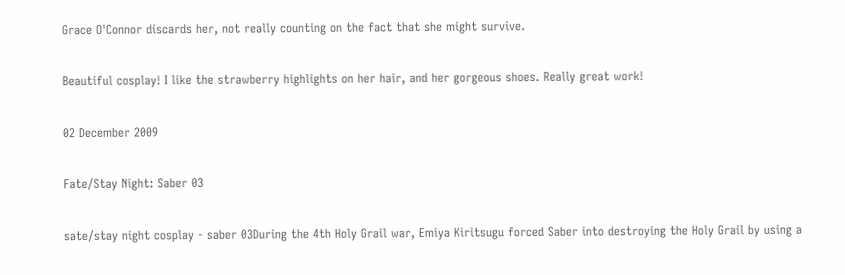Grace O'Connor discards her, not really counting on the fact that she might survive.

Beautiful cosplay! I like the strawberry highlights on her hair, and her gorgeous shoes. Really great work!

02 December 2009

Fate/Stay Night: Saber 03

sate/stay night cosplay - saber 03During the 4th Holy Grail war, Emiya Kiritsugu forced Saber into destroying the Holy Grail by using a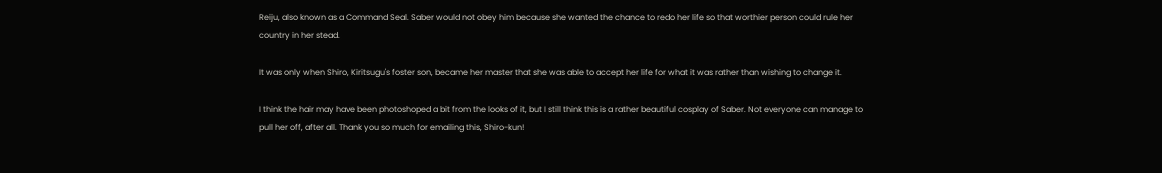Reiju, also known as a Command Seal. Saber would not obey him because she wanted the chance to redo her life so that worthier person could rule her country in her stead.

It was only when Shiro, Kiritsugu's foster son, became her master that she was able to accept her life for what it was rather than wishing to change it.

I think the hair may have been photoshoped a bit from the looks of it, but I still think this is a rather beautiful cosplay of Saber. Not everyone can manage to pull her off, after all. Thank you so much for emailing this, Shiro-kun!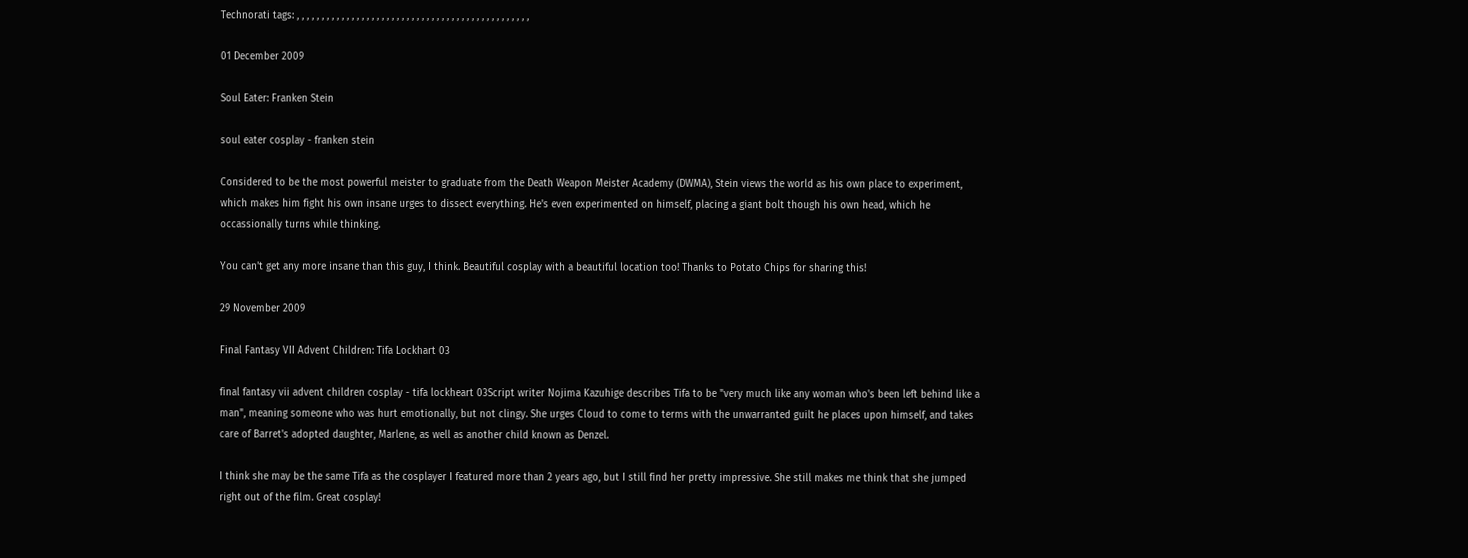Technorati tags: , , , , , , , , , , , , , , , , , , , , , , , , , , , , , , , , , , , , , , , , , , , , , , ,

01 December 2009

Soul Eater: Franken Stein

soul eater cosplay - franken stein

Considered to be the most powerful meister to graduate from the Death Weapon Meister Academy (DWMA), Stein views the world as his own place to experiment, which makes him fight his own insane urges to dissect everything. He's even experimented on himself, placing a giant bolt though his own head, which he occassionally turns while thinking.

You can't get any more insane than this guy, I think. Beautiful cosplay with a beautiful location too! Thanks to Potato Chips for sharing this!

29 November 2009

Final Fantasy VII Advent Children: Tifa Lockhart 03

final fantasy vii advent children cosplay - tifa lockheart 03Script writer Nojima Kazuhige describes Tifa to be "very much like any woman who's been left behind like a man", meaning someone who was hurt emotionally, but not clingy. She urges Cloud to come to terms with the unwarranted guilt he places upon himself, and takes care of Barret's adopted daughter, Marlene, as well as another child known as Denzel.

I think she may be the same Tifa as the cosplayer I featured more than 2 years ago, but I still find her pretty impressive. She still makes me think that she jumped right out of the film. Great cosplay!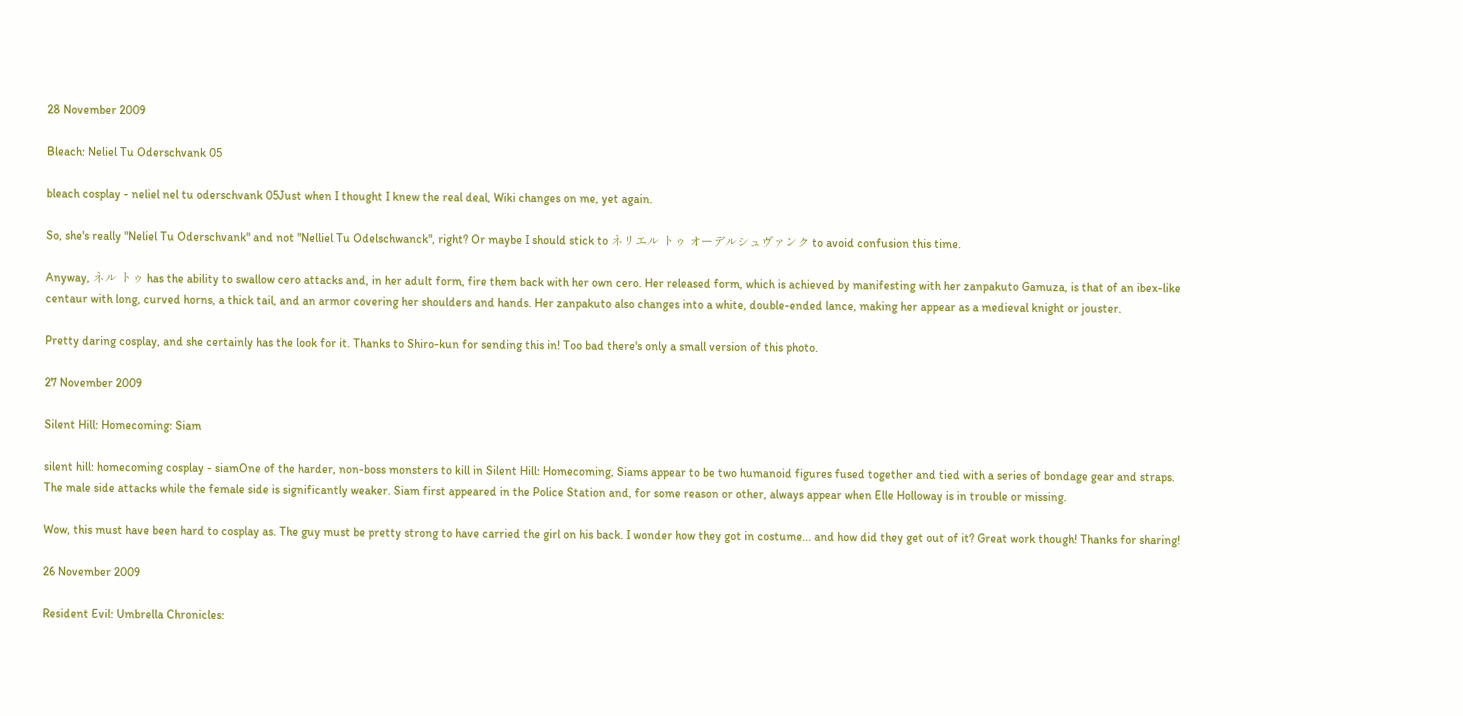28 November 2009

Bleach: Neliel Tu Oderschvank 05

bleach cosplay - neliel nel tu oderschvank 05Just when I thought I knew the real deal, Wiki changes on me, yet again.

So, she's really "Neliel Tu Oderschvank" and not "Nelliel Tu Odelschwanck", right? Or maybe I should stick to ネリエル トゥ オーデルシュヴァンク to avoid confusion this time.

Anyway, ネル トゥ has the ability to swallow cero attacks and, in her adult form, fire them back with her own cero. Her released form, which is achieved by manifesting with her zanpakuto Gamuza, is that of an ibex-like centaur with long, curved horns, a thick tail, and an armor covering her shoulders and hands. Her zanpakuto also changes into a white, double-ended lance, making her appear as a medieval knight or jouster.

Pretty daring cosplay, and she certainly has the look for it. Thanks to Shiro-kun for sending this in! Too bad there's only a small version of this photo.

27 November 2009

Silent Hill: Homecoming: Siam

silent hill: homecoming cosplay - siamOne of the harder, non-boss monsters to kill in Silent Hill: Homecoming, Siams appear to be two humanoid figures fused together and tied with a series of bondage gear and straps. The male side attacks while the female side is significantly weaker. Siam first appeared in the Police Station and, for some reason or other, always appear when Elle Holloway is in trouble or missing.

Wow, this must have been hard to cosplay as. The guy must be pretty strong to have carried the girl on his back. I wonder how they got in costume... and how did they get out of it? Great work though! Thanks for sharing!

26 November 2009

Resident Evil: Umbrella Chronicles: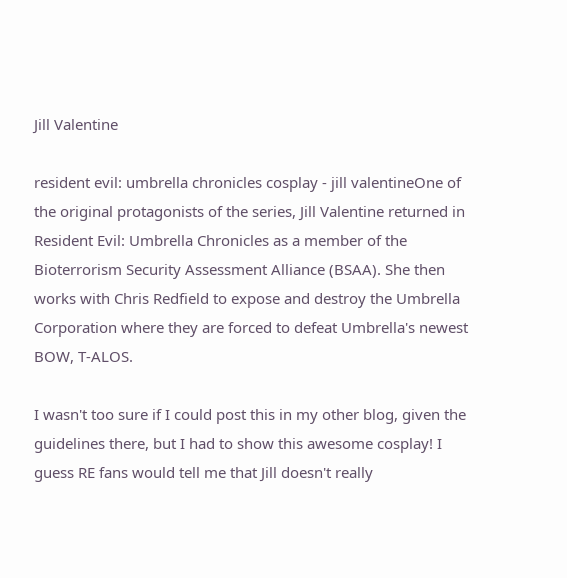Jill Valentine

resident evil: umbrella chronicles cosplay - jill valentineOne of the original protagonists of the series, Jill Valentine returned in Resident Evil: Umbrella Chronicles as a member of the Bioterrorism Security Assessment Alliance (BSAA). She then works with Chris Redfield to expose and destroy the Umbrella Corporation where they are forced to defeat Umbrella's newest BOW, T-ALOS.

I wasn't too sure if I could post this in my other blog, given the guidelines there, but I had to show this awesome cosplay! I guess RE fans would tell me that Jill doesn't really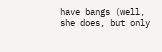have bangs (well, she does, but only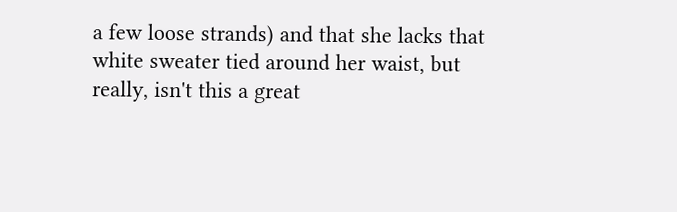a few loose strands) and that she lacks that white sweater tied around her waist, but really, isn't this a great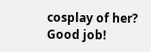cosplay of her? Good job!